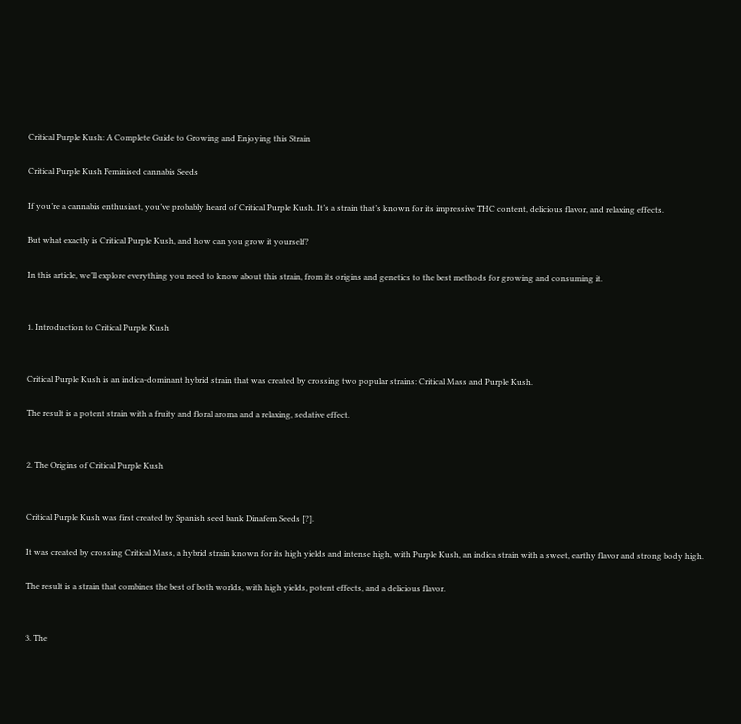Critical Purple Kush: A Complete Guide to Growing and Enjoying this Strain

Critical Purple Kush Feminised cannabis Seeds

If you’re a cannabis enthusiast, you’ve probably heard of Critical Purple Kush. It’s a strain that’s known for its impressive THC content, delicious flavor, and relaxing effects.

But what exactly is Critical Purple Kush, and how can you grow it yourself?

In this article, we’ll explore everything you need to know about this strain, from its origins and genetics to the best methods for growing and consuming it.


1. Introduction to Critical Purple Kush


Critical Purple Kush is an indica-dominant hybrid strain that was created by crossing two popular strains: Critical Mass and Purple Kush.

The result is a potent strain with a fruity and floral aroma and a relaxing, sedative effect.


2. The Origins of Critical Purple Kush


Critical Purple Kush was first created by Spanish seed bank Dinafem Seeds [?].

It was created by crossing Critical Mass, a hybrid strain known for its high yields and intense high, with Purple Kush, an indica strain with a sweet, earthy flavor and strong body high.

The result is a strain that combines the best of both worlds, with high yields, potent effects, and a delicious flavor.


3. The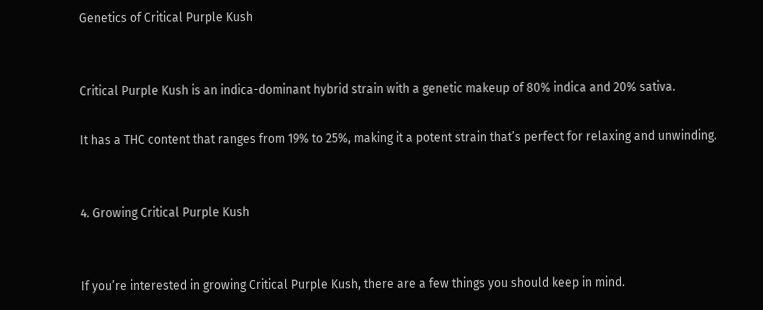Genetics of Critical Purple Kush


Critical Purple Kush is an indica-dominant hybrid strain with a genetic makeup of 80% indica and 20% sativa.

It has a THC content that ranges from 19% to 25%, making it a potent strain that’s perfect for relaxing and unwinding.


4. Growing Critical Purple Kush


If you’re interested in growing Critical Purple Kush, there are a few things you should keep in mind.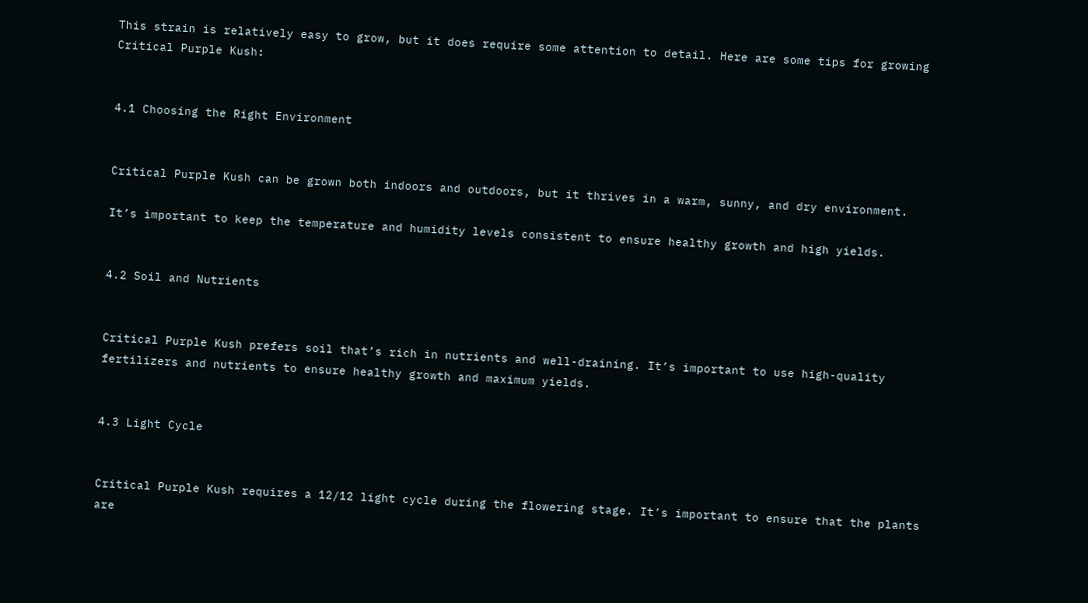This strain is relatively easy to grow, but it does require some attention to detail. Here are some tips for growing Critical Purple Kush:


4.1 Choosing the Right Environment


Critical Purple Kush can be grown both indoors and outdoors, but it thrives in a warm, sunny, and dry environment.

It’s important to keep the temperature and humidity levels consistent to ensure healthy growth and high yields.


4.2 Soil and Nutrients


Critical Purple Kush prefers soil that’s rich in nutrients and well-draining. It’s important to use high-quality fertilizers and nutrients to ensure healthy growth and maximum yields.


4.3 Light Cycle


Critical Purple Kush requires a 12/12 light cycle during the flowering stage. It’s important to ensure that the plants are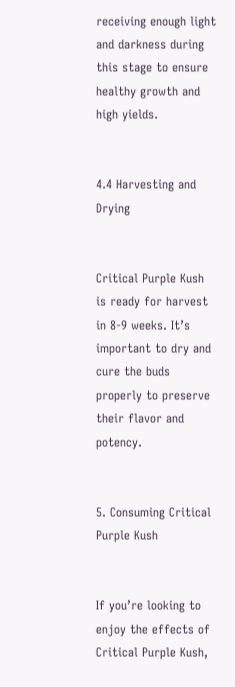receiving enough light and darkness during this stage to ensure healthy growth and high yields.


4.4 Harvesting and Drying


Critical Purple Kush is ready for harvest in 8-9 weeks. It’s important to dry and cure the buds properly to preserve their flavor and potency.


5. Consuming Critical Purple Kush


If you’re looking to enjoy the effects of Critical Purple Kush,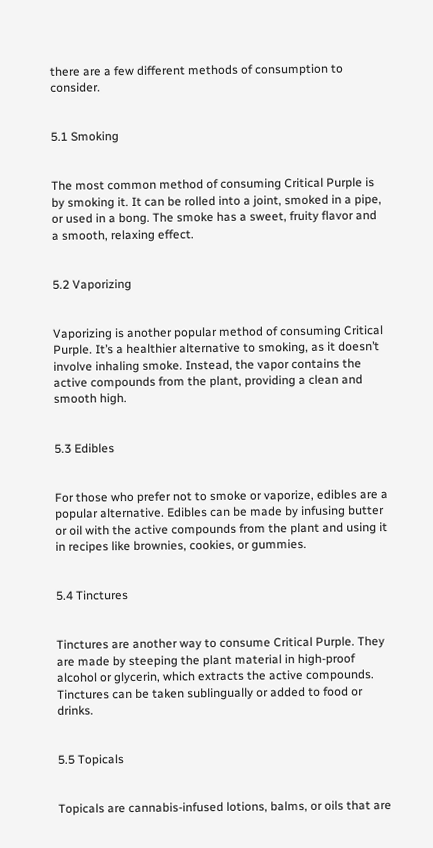there are a few different methods of consumption to consider.


5.1 Smoking


The most common method of consuming Critical Purple is by smoking it. It can be rolled into a joint, smoked in a pipe, or used in a bong. The smoke has a sweet, fruity flavor and a smooth, relaxing effect.


5.2 Vaporizing


Vaporizing is another popular method of consuming Critical Purple. It’s a healthier alternative to smoking, as it doesn’t involve inhaling smoke. Instead, the vapor contains the active compounds from the plant, providing a clean and smooth high.


5.3 Edibles


For those who prefer not to smoke or vaporize, edibles are a popular alternative. Edibles can be made by infusing butter or oil with the active compounds from the plant and using it in recipes like brownies, cookies, or gummies.


5.4 Tinctures


Tinctures are another way to consume Critical Purple. They are made by steeping the plant material in high-proof alcohol or glycerin, which extracts the active compounds. Tinctures can be taken sublingually or added to food or drinks.


5.5 Topicals


Topicals are cannabis-infused lotions, balms, or oils that are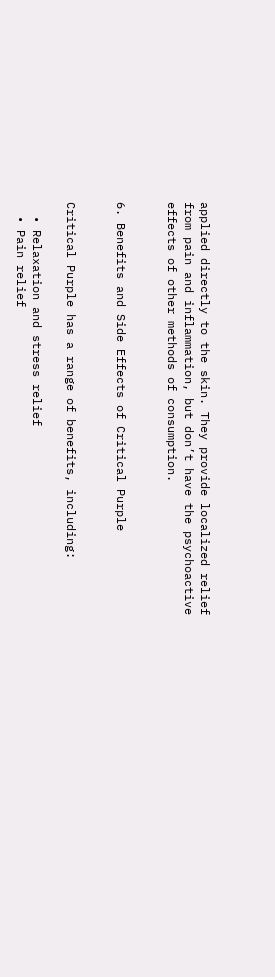applied directly to the skin. They provide localized relief from pain and inflammation, but don’t have the psychoactive effects of other methods of consumption.


6. Benefits and Side Effects of Critical Purple


Critical Purple has a range of benefits, including:

  • Relaxation and stress relief
  • Pain relief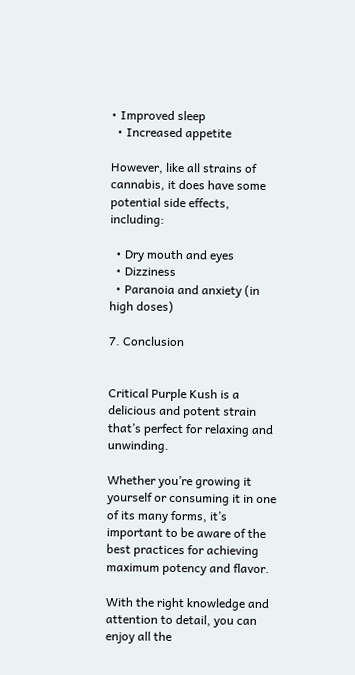• Improved sleep
  • Increased appetite

However, like all strains of cannabis, it does have some potential side effects, including:

  • Dry mouth and eyes
  • Dizziness
  • Paranoia and anxiety (in high doses)

7. Conclusion


Critical Purple Kush is a delicious and potent strain that’s perfect for relaxing and unwinding.

Whether you’re growing it yourself or consuming it in one of its many forms, it’s important to be aware of the best practices for achieving maximum potency and flavor.

With the right knowledge and attention to detail, you can enjoy all the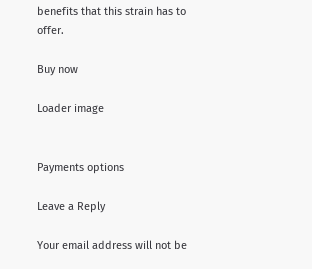benefits that this strain has to offer.

Buy now

Loader image


Payments options

Leave a Reply

Your email address will not be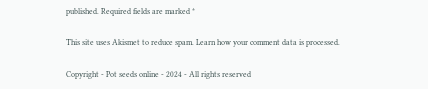published. Required fields are marked *

This site uses Akismet to reduce spam. Learn how your comment data is processed.

Copyright - Pot seeds online - 2024 - All rights reserved